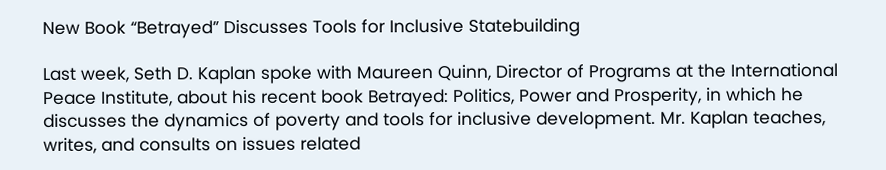New Book “Betrayed” Discusses Tools for Inclusive Statebuilding

Last week, Seth D. Kaplan spoke with Maureen Quinn, Director of Programs at the International Peace Institute, about his recent book Betrayed: Politics, Power and Prosperity, in which he discusses the dynamics of poverty and tools for inclusive development. Mr. Kaplan teaches, writes, and consults on issues related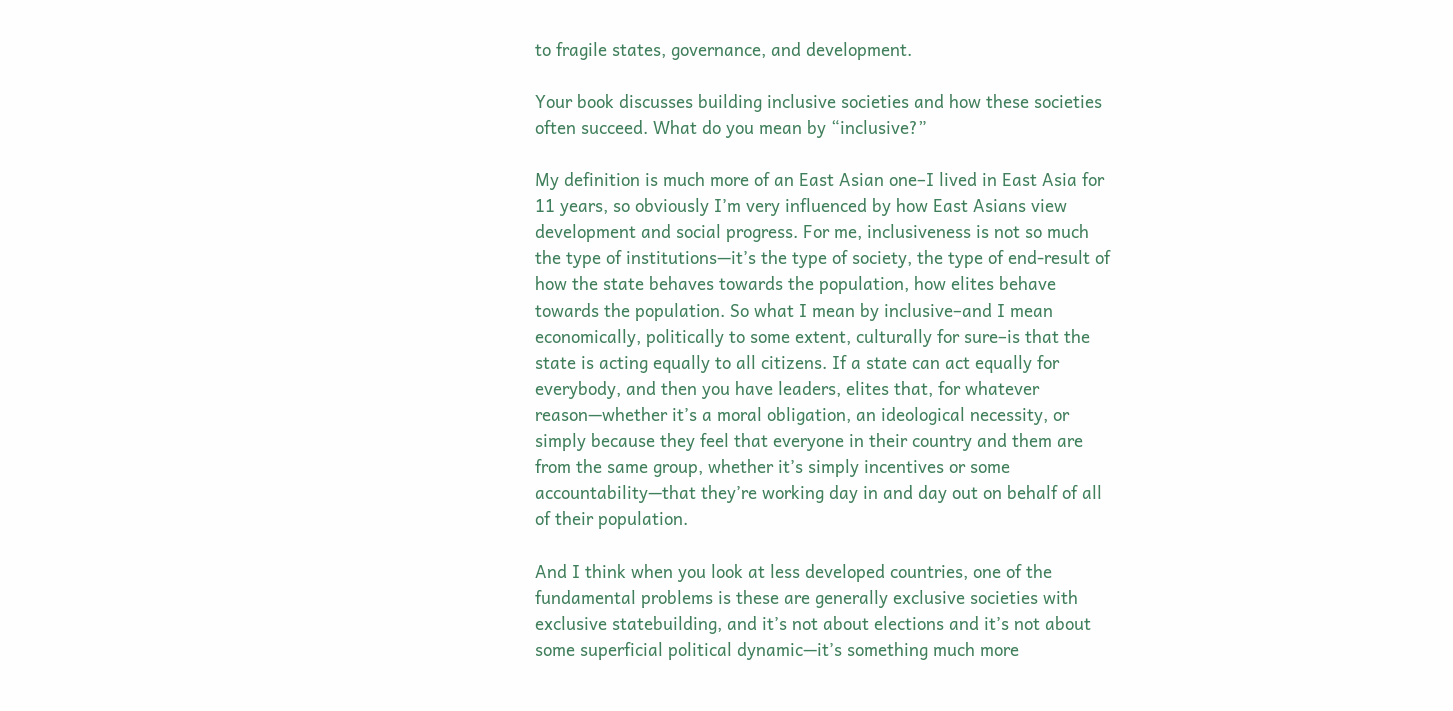to fragile states, governance, and development.

Your book discusses building inclusive societies and how these societies often succeed. What do you mean by “inclusive?”

My definition is much more of an East Asian one–I lived in East Asia for 11 years, so obviously I’m very influenced by how East Asians view development and social progress. For me, inclusiveness is not so much the type of institutions—it’s the type of society, the type of end-result of how the state behaves towards the population, how elites behave towards the population. So what I mean by inclusive–and I mean economically, politically to some extent, culturally for sure–is that the state is acting equally to all citizens. If a state can act equally for everybody, and then you have leaders, elites that, for whatever reason—whether it’s a moral obligation, an ideological necessity, or simply because they feel that everyone in their country and them are from the same group, whether it’s simply incentives or some accountability—that they’re working day in and day out on behalf of all of their population.

And I think when you look at less developed countries, one of the fundamental problems is these are generally exclusive societies with exclusive statebuilding, and it’s not about elections and it’s not about some superficial political dynamic—it’s something much more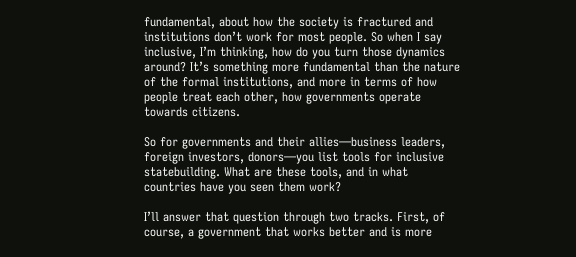fundamental, about how the society is fractured and institutions don’t work for most people. So when I say inclusive, I’m thinking, how do you turn those dynamics around? It’s something more fundamental than the nature of the formal institutions, and more in terms of how people treat each other, how governments operate towards citizens.

So for governments and their allies—business leaders, foreign investors, donors—you list tools for inclusive statebuilding. What are these tools, and in what countries have you seen them work?

I’ll answer that question through two tracks. First, of course, a government that works better and is more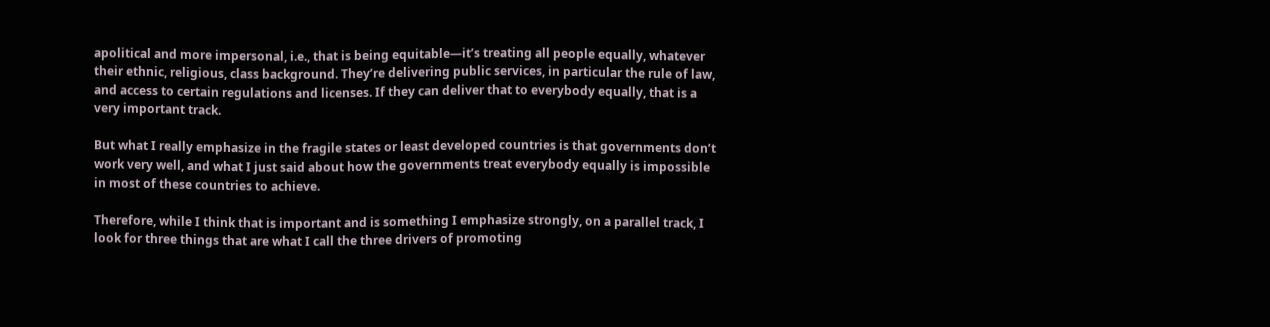apolitical and more impersonal, i.e., that is being equitable—it’s treating all people equally, whatever their ethnic, religious, class background. They’re delivering public services, in particular the rule of law, and access to certain regulations and licenses. If they can deliver that to everybody equally, that is a very important track.

But what I really emphasize in the fragile states or least developed countries is that governments don’t work very well, and what I just said about how the governments treat everybody equally is impossible in most of these countries to achieve.

Therefore, while I think that is important and is something I emphasize strongly, on a parallel track, I look for three things that are what I call the three drivers of promoting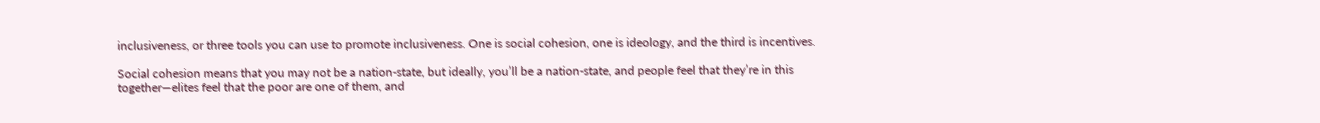inclusiveness, or three tools you can use to promote inclusiveness. One is social cohesion, one is ideology, and the third is incentives.

Social cohesion means that you may not be a nation-state, but ideally, you’ll be a nation-state, and people feel that they’re in this together—elites feel that the poor are one of them, and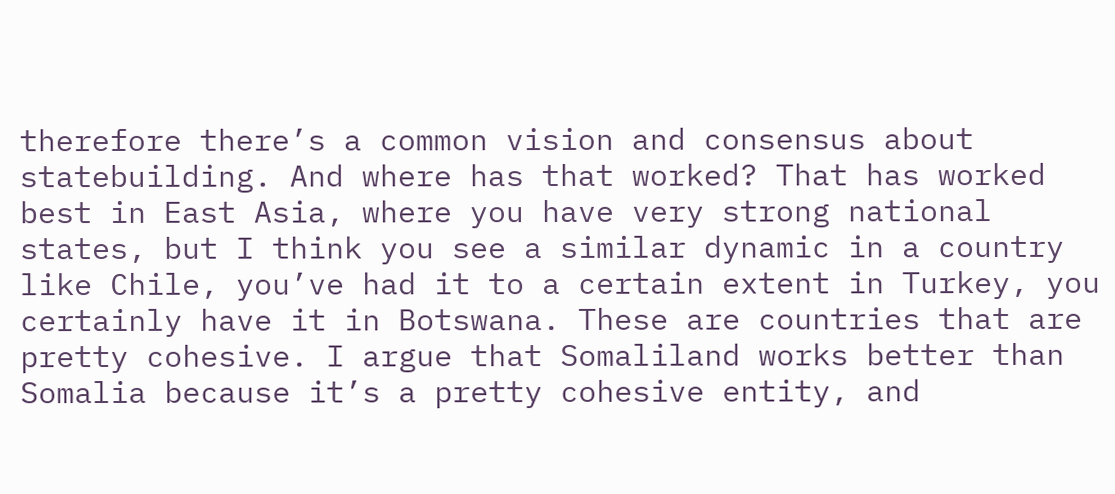therefore there’s a common vision and consensus about statebuilding. And where has that worked? That has worked best in East Asia, where you have very strong national states, but I think you see a similar dynamic in a country like Chile, you’ve had it to a certain extent in Turkey, you certainly have it in Botswana. These are countries that are pretty cohesive. I argue that Somaliland works better than Somalia because it’s a pretty cohesive entity, and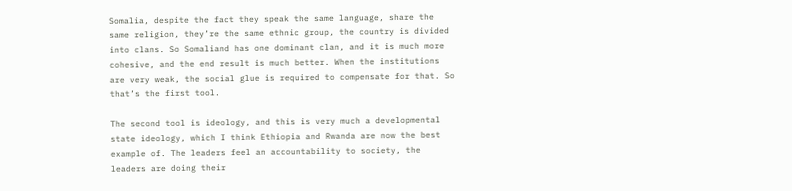Somalia, despite the fact they speak the same language, share the same religion, they’re the same ethnic group, the country is divided into clans. So Somaliand has one dominant clan, and it is much more cohesive, and the end result is much better. When the institutions are very weak, the social glue is required to compensate for that. So that’s the first tool.

The second tool is ideology, and this is very much a developmental state ideology, which I think Ethiopia and Rwanda are now the best example of. The leaders feel an accountability to society, the leaders are doing their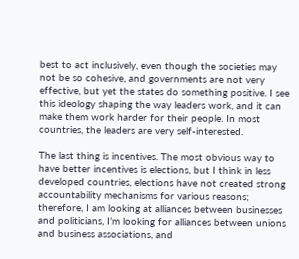best to act inclusively, even though the societies may not be so cohesive, and governments are not very effective, but yet the states do something positive. I see this ideology shaping the way leaders work, and it can make them work harder for their people. In most countries, the leaders are very self-interested.

The last thing is incentives. The most obvious way to have better incentives is elections, but I think in less developed countries, elections have not created strong accountability mechanisms for various reasons; therefore, I am looking at alliances between businesses and politicians, I’m looking for alliances between unions and business associations, and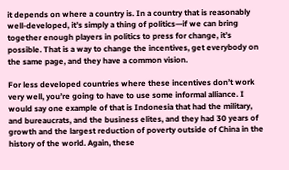it depends on where a country is. In a country that is reasonably well-developed, it’s simply a thing of politics—if we can bring together enough players in politics to press for change, it’s possible. That is a way to change the incentives, get everybody on the same page, and they have a common vision.

For less developed countries where these incentives don’t work very well, you’re going to have to use some informal alliance. I would say one example of that is Indonesia that had the military, and bureaucrats, and the business elites, and they had 30 years of growth and the largest reduction of poverty outside of China in the history of the world. Again, these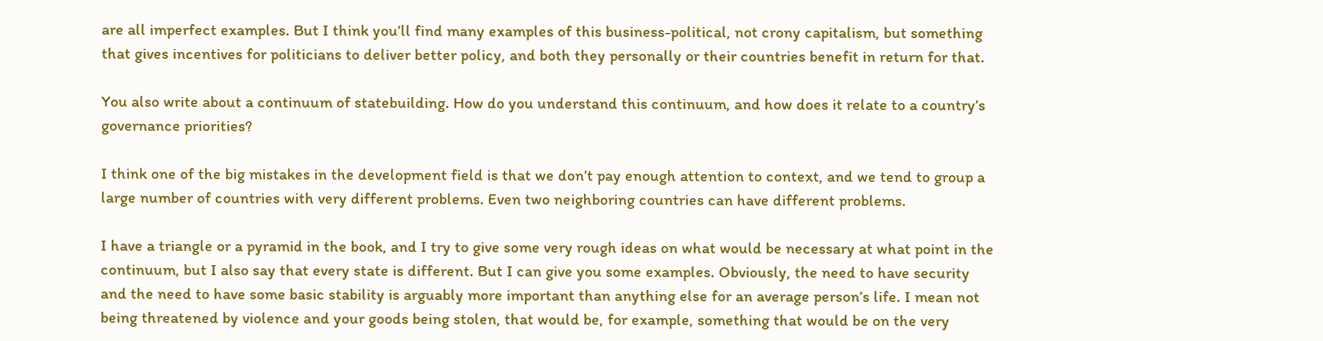are all imperfect examples. But I think you’ll find many examples of this business-political, not crony capitalism, but something that gives incentives for politicians to deliver better policy, and both they personally or their countries benefit in return for that.

You also write about a continuum of statebuilding. How do you understand this continuum, and how does it relate to a country’s governance priorities?

I think one of the big mistakes in the development field is that we don’t pay enough attention to context, and we tend to group a large number of countries with very different problems. Even two neighboring countries can have different problems.

I have a triangle or a pyramid in the book, and I try to give some very rough ideas on what would be necessary at what point in the continuum, but I also say that every state is different. But I can give you some examples. Obviously, the need to have security and the need to have some basic stability is arguably more important than anything else for an average person’s life. I mean not being threatened by violence and your goods being stolen, that would be, for example, something that would be on the very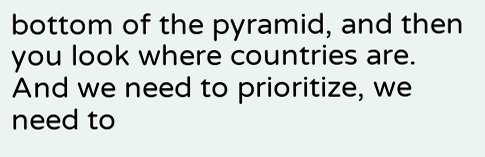bottom of the pyramid, and then you look where countries are. And we need to prioritize, we need to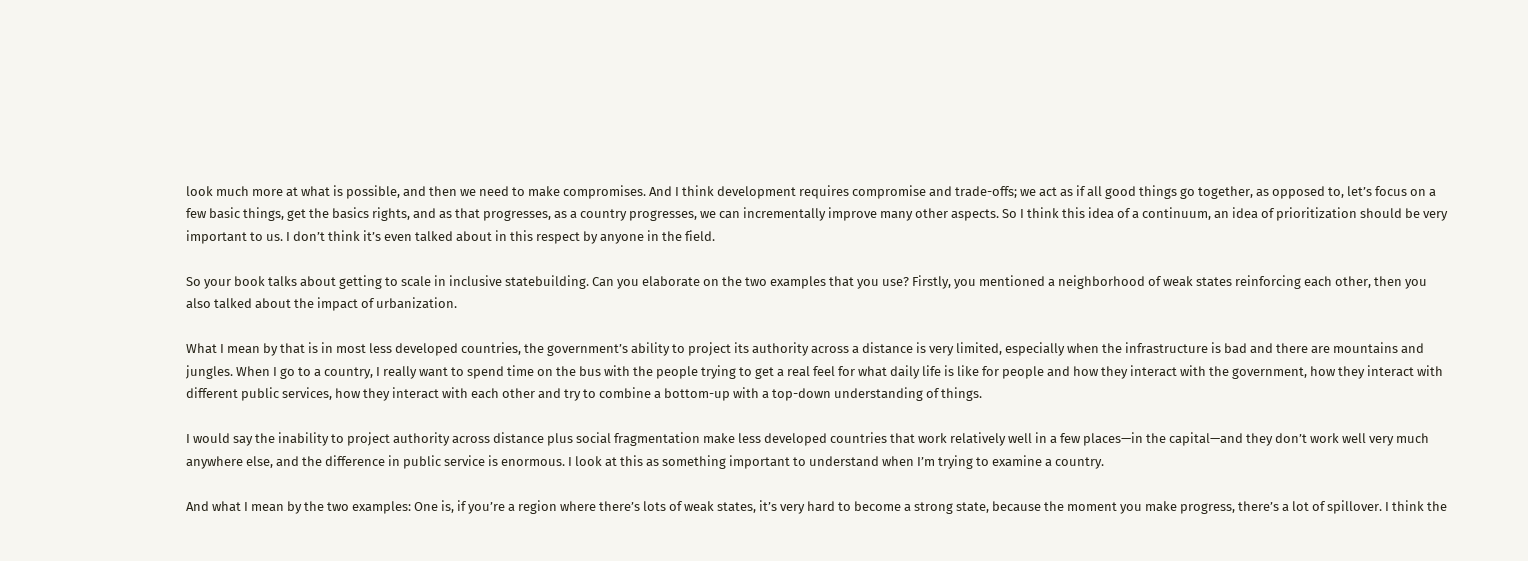look much more at what is possible, and then we need to make compromises. And I think development requires compromise and trade-offs; we act as if all good things go together, as opposed to, let’s focus on a few basic things, get the basics rights, and as that progresses, as a country progresses, we can incrementally improve many other aspects. So I think this idea of a continuum, an idea of prioritization should be very important to us. I don’t think it’s even talked about in this respect by anyone in the field.

So your book talks about getting to scale in inclusive statebuilding. Can you elaborate on the two examples that you use? Firstly, you mentioned a neighborhood of weak states reinforcing each other, then you also talked about the impact of urbanization.

What I mean by that is in most less developed countries, the government’s ability to project its authority across a distance is very limited, especially when the infrastructure is bad and there are mountains and jungles. When I go to a country, I really want to spend time on the bus with the people trying to get a real feel for what daily life is like for people and how they interact with the government, how they interact with different public services, how they interact with each other and try to combine a bottom-up with a top-down understanding of things.

I would say the inability to project authority across distance plus social fragmentation make less developed countries that work relatively well in a few places—in the capital—and they don’t work well very much anywhere else, and the difference in public service is enormous. I look at this as something important to understand when I’m trying to examine a country.

And what I mean by the two examples: One is, if you’re a region where there’s lots of weak states, it’s very hard to become a strong state, because the moment you make progress, there’s a lot of spillover. I think the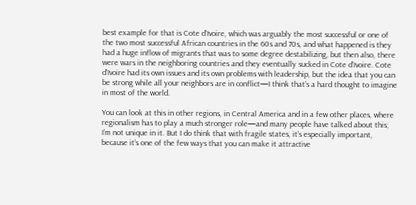best example for that is Cote d’Ivoire, which was arguably the most successful or one of the two most successful African countries in the 60s and 70s, and what happened is they had a huge inflow of migrants that was to some degree destabilizing, but then also, there were wars in the neighboring countries and they eventually sucked in Cote d’Ivoire. Cote d’Ivoire had its own issues and its own problems with leadership, but the idea that you can be strong while all your neighbors are in conflict—I think that’s a hard thought to imagine in most of the world.

You can look at this in other regions, in Central America and in a few other places, where regionalism has to play a much stronger role—and many people have talked about this; I’m not unique in it. But I do think that with fragile states, it’s especially important, because it’s one of the few ways that you can make it attractive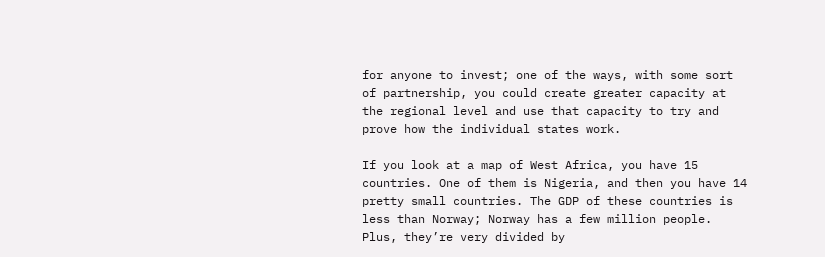for anyone to invest; one of the ways, with some sort of partnership, you could create greater capacity at the regional level and use that capacity to try and prove how the individual states work.

If you look at a map of West Africa, you have 15 countries. One of them is Nigeria, and then you have 14 pretty small countries. The GDP of these countries is less than Norway; Norway has a few million people. Plus, they’re very divided by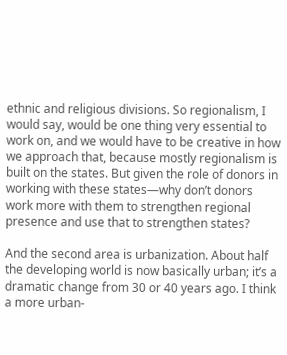ethnic and religious divisions. So regionalism, I would say, would be one thing very essential to work on, and we would have to be creative in how we approach that, because mostly regionalism is built on the states. But given the role of donors in working with these states—why don’t donors work more with them to strengthen regional presence and use that to strengthen states?

And the second area is urbanization. About half the developing world is now basically urban; it’s a dramatic change from 30 or 40 years ago. I think a more urban-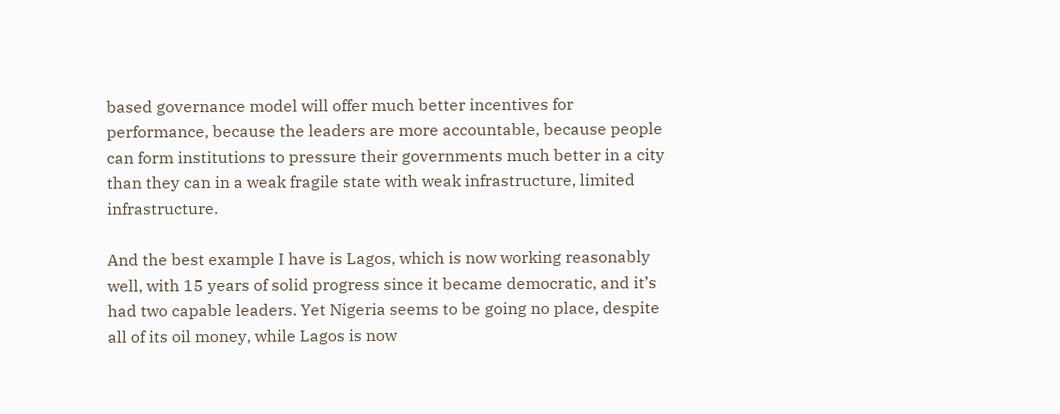based governance model will offer much better incentives for performance, because the leaders are more accountable, because people can form institutions to pressure their governments much better in a city than they can in a weak fragile state with weak infrastructure, limited infrastructure.

And the best example I have is Lagos, which is now working reasonably well, with 15 years of solid progress since it became democratic, and it’s had two capable leaders. Yet Nigeria seems to be going no place, despite all of its oil money, while Lagos is now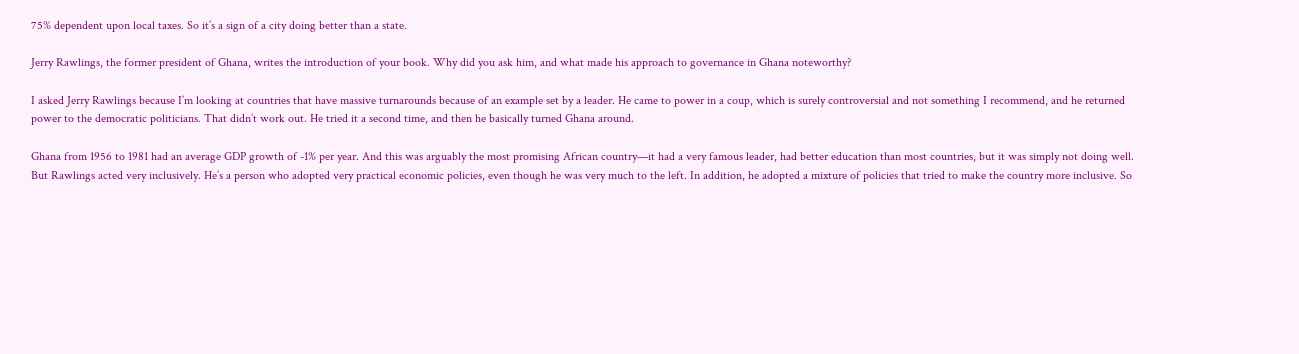75% dependent upon local taxes. So it’s a sign of a city doing better than a state.

Jerry Rawlings, the former president of Ghana, writes the introduction of your book. Why did you ask him, and what made his approach to governance in Ghana noteworthy?

I asked Jerry Rawlings because I’m looking at countries that have massive turnarounds because of an example set by a leader. He came to power in a coup, which is surely controversial and not something I recommend, and he returned power to the democratic politicians. That didn’t work out. He tried it a second time, and then he basically turned Ghana around.

Ghana from 1956 to 1981 had an average GDP growth of -1% per year. And this was arguably the most promising African country—it had a very famous leader, had better education than most countries, but it was simply not doing well. But Rawlings acted very inclusively. He’s a person who adopted very practical economic policies, even though he was very much to the left. In addition, he adopted a mixture of policies that tried to make the country more inclusive. So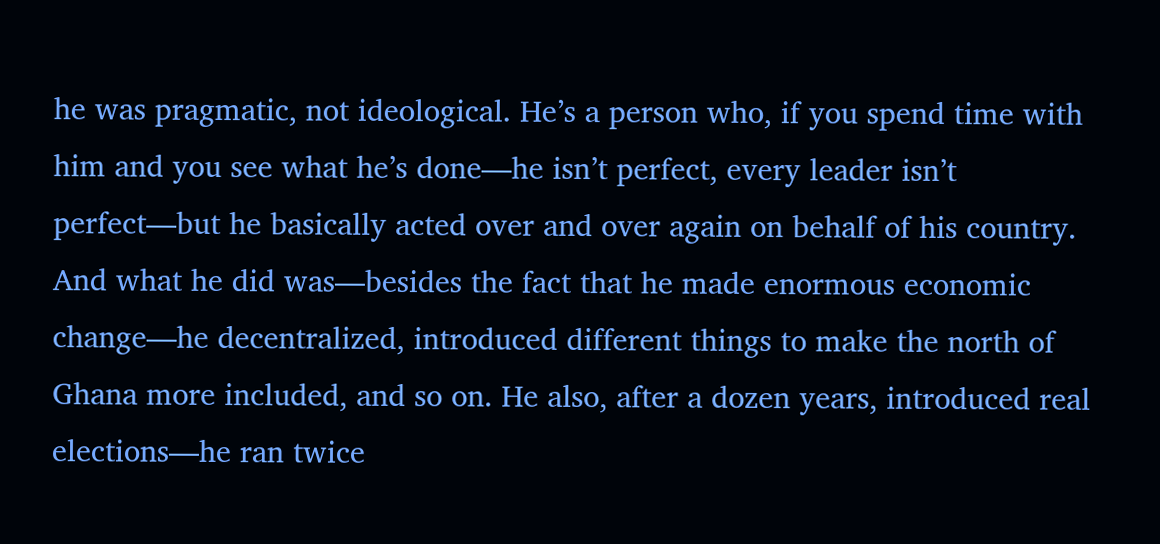he was pragmatic, not ideological. He’s a person who, if you spend time with him and you see what he’s done—he isn’t perfect, every leader isn’t perfect—but he basically acted over and over again on behalf of his country. And what he did was—besides the fact that he made enormous economic change—he decentralized, introduced different things to make the north of Ghana more included, and so on. He also, after a dozen years, introduced real elections—he ran twice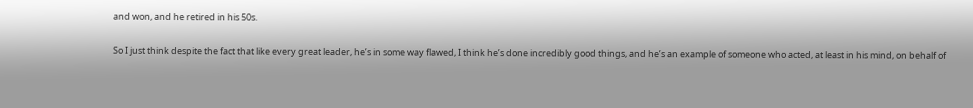and won, and he retired in his 50s.

So I just think despite the fact that like every great leader, he’s in some way flawed, I think he’s done incredibly good things, and he’s an example of someone who acted, at least in his mind, on behalf of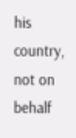his country, not on behalf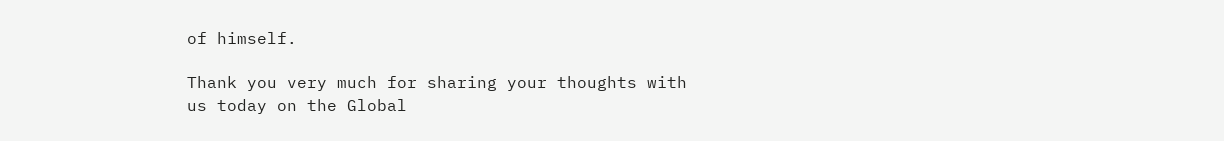of himself.

Thank you very much for sharing your thoughts with us today on the Global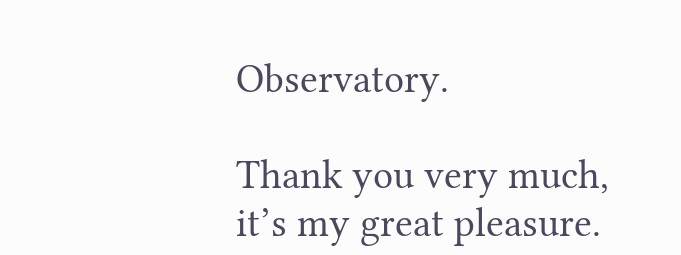Observatory.

Thank you very much, it’s my great pleasure.